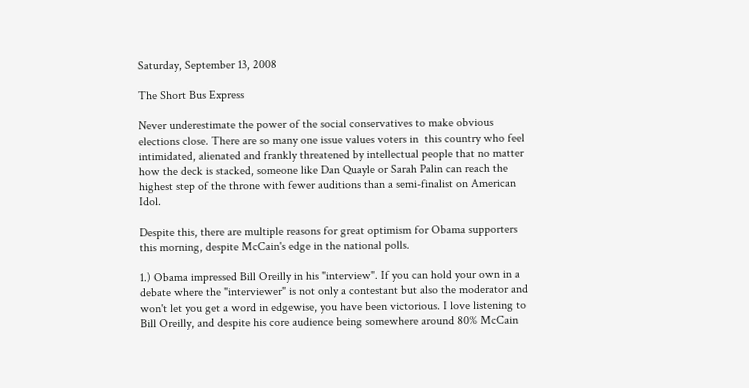Saturday, September 13, 2008

The Short Bus Express

Never underestimate the power of the social conservatives to make obvious elections close. There are so many one issue values voters in  this country who feel intimidated, alienated and frankly threatened by intellectual people that no matter how the deck is stacked, someone like Dan Quayle or Sarah Palin can reach the highest step of the throne with fewer auditions than a semi-finalist on American Idol.

Despite this, there are multiple reasons for great optimism for Obama supporters this morning, despite McCain's edge in the national polls.

1.) Obama impressed Bill Oreilly in his "interview". If you can hold your own in a debate where the "interviewer" is not only a contestant but also the moderator and won't let you get a word in edgewise, you have been victorious. I love listening to Bill Oreilly, and despite his core audience being somewhere around 80% McCain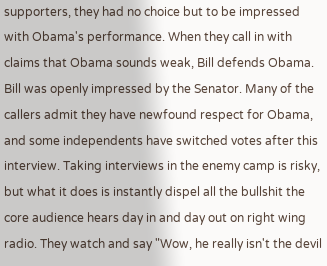supporters, they had no choice but to be impressed with Obama's performance. When they call in with claims that Obama sounds weak, Bill defends Obama. Bill was openly impressed by the Senator. Many of the callers admit they have newfound respect for Obama, and some independents have switched votes after this interview. Taking interviews in the enemy camp is risky, but what it does is instantly dispel all the bullshit the core audience hears day in and day out on right wing radio. They watch and say "Wow, he really isn't the devil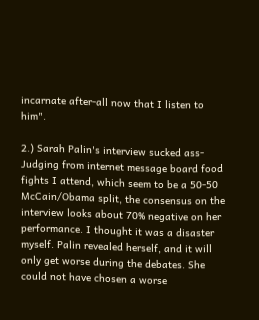incarnate after-all now that I listen to him".

2.) Sarah Palin's interview sucked ass- Judging from internet message board food fights I attend, which seem to be a 50-50 McCain/Obama split, the consensus on the interview looks about 70% negative on her performance. I thought it was a disaster myself. Palin revealed herself, and it will only get worse during the debates. She could not have chosen a worse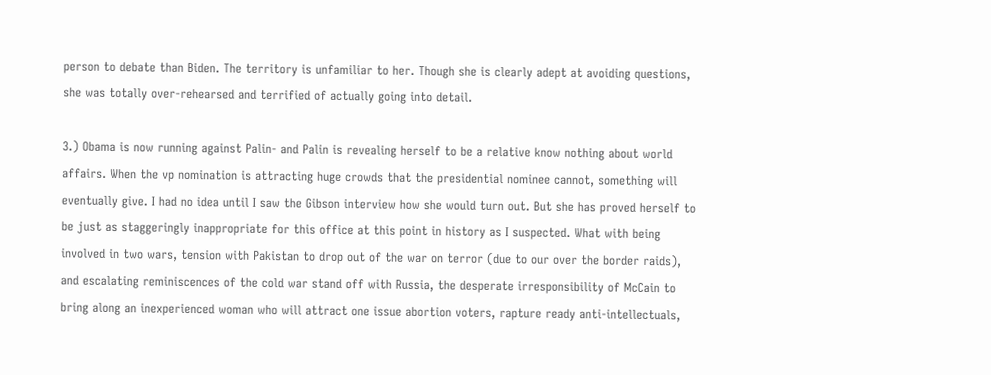person to debate than Biden. The territory is unfamiliar to her. Though she is clearly adept at avoiding questions, she was totally over-rehearsed and terrified of actually going into detail.

3.) Obama is now running against Palin- and Palin is revealing herself to be a relative know nothing about world affairs. When the vp nomination is attracting huge crowds that the presidential nominee cannot, something will eventually give. I had no idea until I saw the Gibson interview how she would turn out. But she has proved herself to be just as staggeringly inappropriate for this office at this point in history as I suspected. What with being involved in two wars, tension with Pakistan to drop out of the war on terror (due to our over the border raids), and escalating reminiscences of the cold war stand off with Russia, the desperate irresponsibility of McCain to bring along an inexperienced woman who will attract one issue abortion voters, rapture ready anti-intellectuals,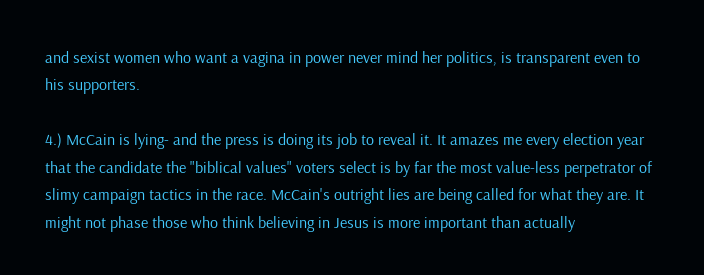and sexist women who want a vagina in power never mind her politics, is transparent even to his supporters.

4.) McCain is lying- and the press is doing its job to reveal it. It amazes me every election year that the candidate the "biblical values" voters select is by far the most value-less perpetrator of slimy campaign tactics in the race. McCain's outright lies are being called for what they are. It might not phase those who think believing in Jesus is more important than actually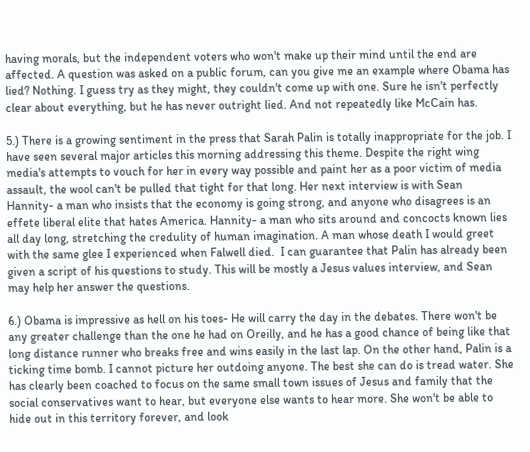having morals, but the independent voters who won't make up their mind until the end are affected. A question was asked on a public forum, can you give me an example where Obama has lied? Nothing. I guess try as they might, they couldn't come up with one. Sure he isn't perfectly clear about everything, but he has never outright lied. And not repeatedly like McCain has.

5.) There is a growing sentiment in the press that Sarah Palin is totally inappropriate for the job. I have seen several major articles this morning addressing this theme. Despite the right wing media's attempts to vouch for her in every way possible and paint her as a poor victim of media assault, the wool can't be pulled that tight for that long. Her next interview is with Sean Hannity- a man who insists that the economy is going strong, and anyone who disagrees is an effete liberal elite that hates America. Hannity- a man who sits around and concocts known lies all day long, stretching the credulity of human imagination. A man whose death I would greet with the same glee I experienced when Falwell died.  I can guarantee that Palin has already been given a script of his questions to study. This will be mostly a Jesus values interview, and Sean may help her answer the questions.

6.) Obama is impressive as hell on his toes- He will carry the day in the debates. There won't be any greater challenge than the one he had on Oreilly, and he has a good chance of being like that long distance runner who breaks free and wins easily in the last lap. On the other hand, Palin is a ticking time bomb. I cannot picture her outdoing anyone. The best she can do is tread water. She has clearly been coached to focus on the same small town issues of Jesus and family that the social conservatives want to hear, but everyone else wants to hear more. She won't be able to hide out in this territory forever, and look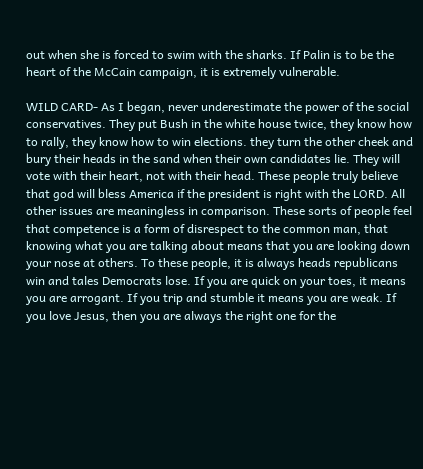out when she is forced to swim with the sharks. If Palin is to be the heart of the McCain campaign, it is extremely vulnerable.

WILD CARD- As I began, never underestimate the power of the social conservatives. They put Bush in the white house twice, they know how to rally, they know how to win elections. they turn the other cheek and bury their heads in the sand when their own candidates lie. They will vote with their heart, not with their head. These people truly believe that god will bless America if the president is right with the LORD. All other issues are meaningless in comparison. These sorts of people feel that competence is a form of disrespect to the common man, that knowing what you are talking about means that you are looking down your nose at others. To these people, it is always heads republicans win and tales Democrats lose. If you are quick on your toes, it means you are arrogant. If you trip and stumble it means you are weak. If you love Jesus, then you are always the right one for the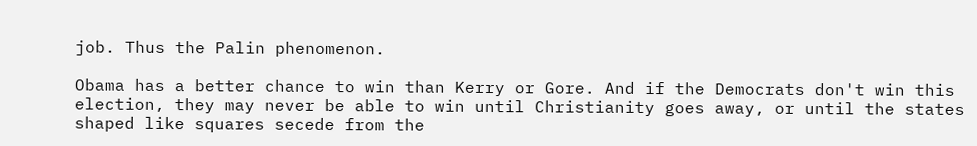job. Thus the Palin phenomenon.

Obama has a better chance to win than Kerry or Gore. And if the Democrats don't win this election, they may never be able to win until Christianity goes away, or until the states shaped like squares secede from the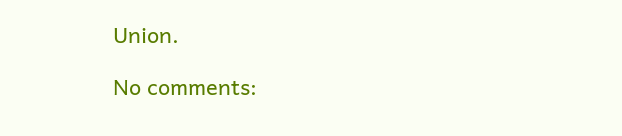Union.

No comments: